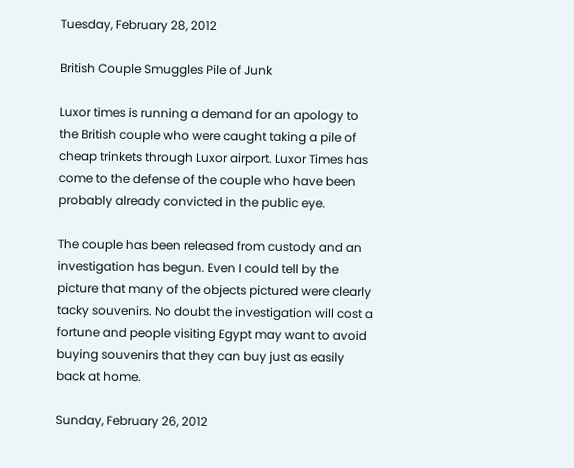Tuesday, February 28, 2012

British Couple Smuggles Pile of Junk

Luxor times is running a demand for an apology to the British couple who were caught taking a pile of cheap trinkets through Luxor airport. Luxor Times has come to the defense of the couple who have been probably already convicted in the public eye.

The couple has been released from custody and an investigation has begun. Even I could tell by the picture that many of the objects pictured were clearly tacky souvenirs. No doubt the investigation will cost a fortune and people visiting Egypt may want to avoid buying souvenirs that they can buy just as easily back at home.

Sunday, February 26, 2012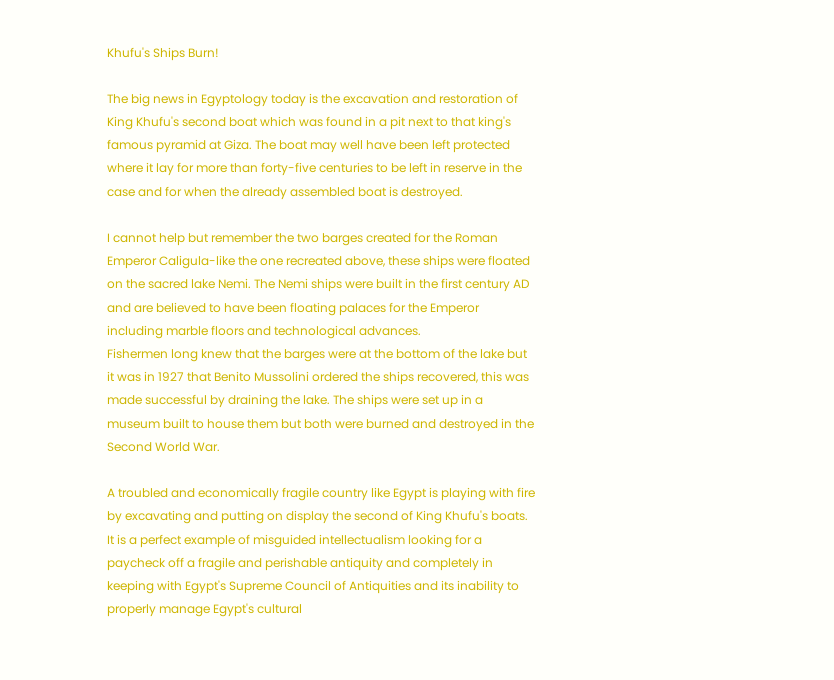Khufu's Ships Burn!

The big news in Egyptology today is the excavation and restoration of King Khufu's second boat which was found in a pit next to that king's famous pyramid at Giza. The boat may well have been left protected where it lay for more than forty-five centuries to be left in reserve in the case and for when the already assembled boat is destroyed.

I cannot help but remember the two barges created for the Roman Emperor Caligula-like the one recreated above, these ships were floated on the sacred lake Nemi. The Nemi ships were built in the first century AD and are believed to have been floating palaces for the Emperor including marble floors and technological advances.
Fishermen long knew that the barges were at the bottom of the lake but it was in 1927 that Benito Mussolini ordered the ships recovered, this was made successful by draining the lake. The ships were set up in a museum built to house them but both were burned and destroyed in the Second World War.

A troubled and economically fragile country like Egypt is playing with fire by excavating and putting on display the second of King Khufu's boats. It is a perfect example of misguided intellectualism looking for a paycheck off a fragile and perishable antiquity and completely in keeping with Egypt's Supreme Council of Antiquities and its inability to properly manage Egypt's cultural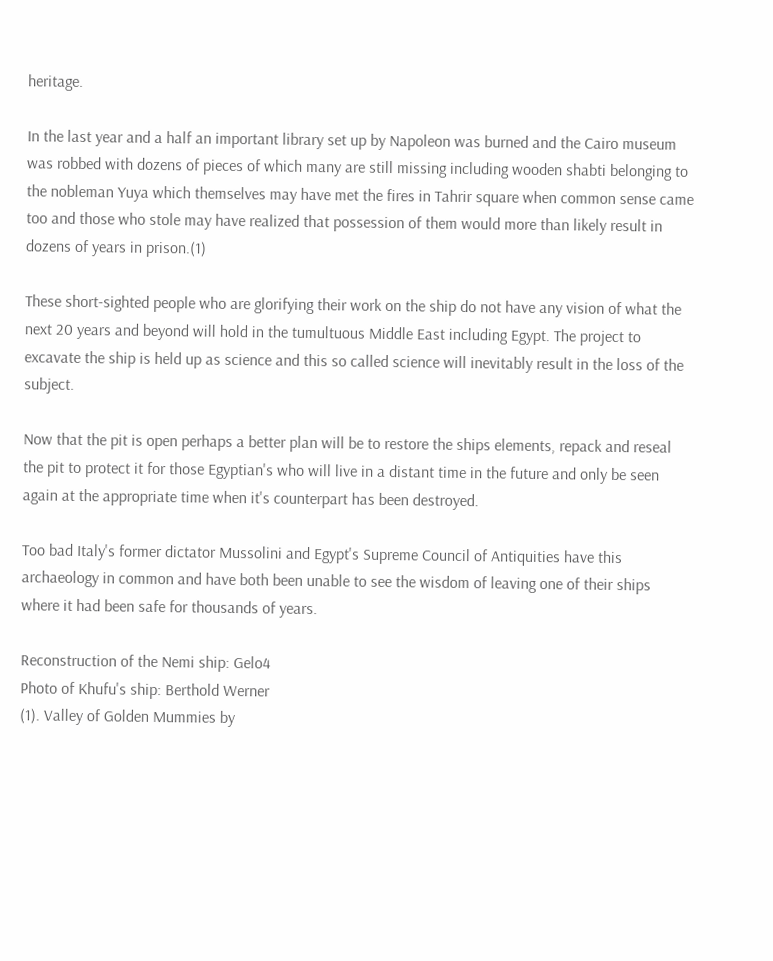heritage.

In the last year and a half an important library set up by Napoleon was burned and the Cairo museum was robbed with dozens of pieces of which many are still missing including wooden shabti belonging to the nobleman Yuya which themselves may have met the fires in Tahrir square when common sense came too and those who stole may have realized that possession of them would more than likely result in dozens of years in prison.(1)

These short-sighted people who are glorifying their work on the ship do not have any vision of what the next 20 years and beyond will hold in the tumultuous Middle East including Egypt. The project to excavate the ship is held up as science and this so called science will inevitably result in the loss of the subject.

Now that the pit is open perhaps a better plan will be to restore the ships elements, repack and reseal the pit to protect it for those Egyptian's who will live in a distant time in the future and only be seen again at the appropriate time when it's counterpart has been destroyed.

Too bad Italy's former dictator Mussolini and Egypt's Supreme Council of Antiquities have this archaeology in common and have both been unable to see the wisdom of leaving one of their ships where it had been safe for thousands of years.

Reconstruction of the Nemi ship: Gelo4
Photo of Khufu's ship: Berthold Werner
(1). Valley of Golden Mummies by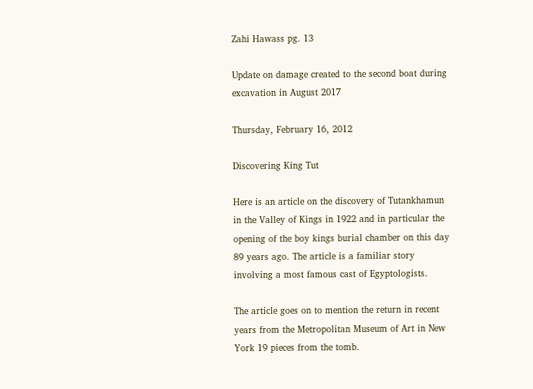Zahi Hawass pg. 13

Update on damage created to the second boat during excavation in August 2017

Thursday, February 16, 2012

Discovering King Tut

Here is an article on the discovery of Tutankhamun in the Valley of Kings in 1922 and in particular the opening of the boy kings burial chamber on this day 89 years ago. The article is a familiar story involving a most famous cast of Egyptologists.

The article goes on to mention the return in recent years from the Metropolitan Museum of Art in New York 19 pieces from the tomb.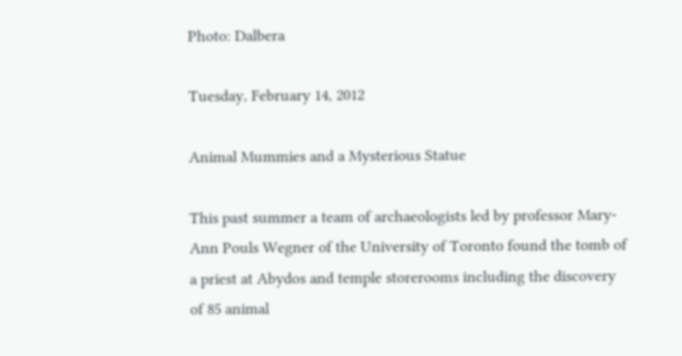Photo: Dalbera

Tuesday, February 14, 2012

Animal Mummies and a Mysterious Statue

This past summer a team of archaeologists led by professor Mary-Ann Pouls Wegner of the University of Toronto found the tomb of a priest at Abydos and temple storerooms including the discovery of 85 animal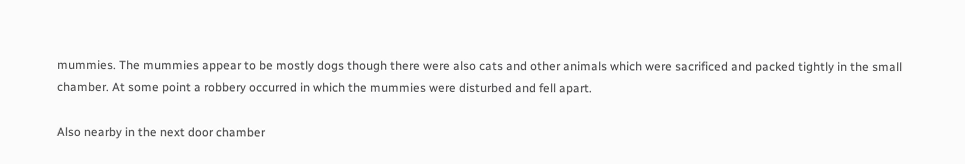mummies. The mummies appear to be mostly dogs though there were also cats and other animals which were sacrificed and packed tightly in the small chamber. At some point a robbery occurred in which the mummies were disturbed and fell apart.

Also nearby in the next door chamber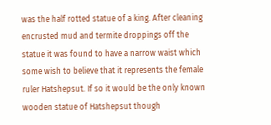was the half rotted statue of a king. After cleaning encrusted mud and termite droppings off the statue it was found to have a narrow waist which some wish to believe that it represents the female ruler Hatshepsut. If so it would be the only known wooden statue of Hatshepsut though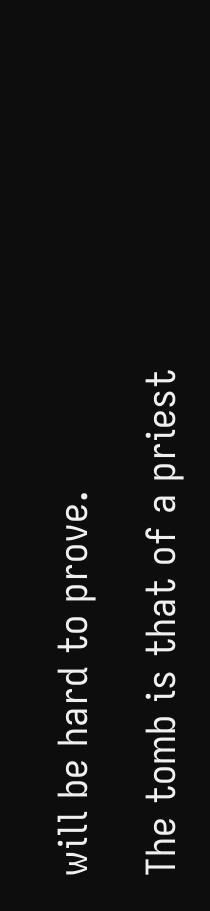will be hard to prove.

The tomb is that of a priest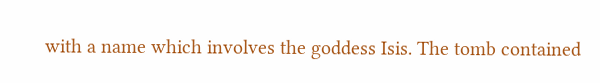with a name which involves the goddess Isis. The tomb contained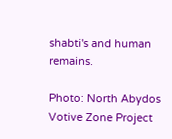shabti's and human remains.

Photo: North Abydos Votive Zone Project